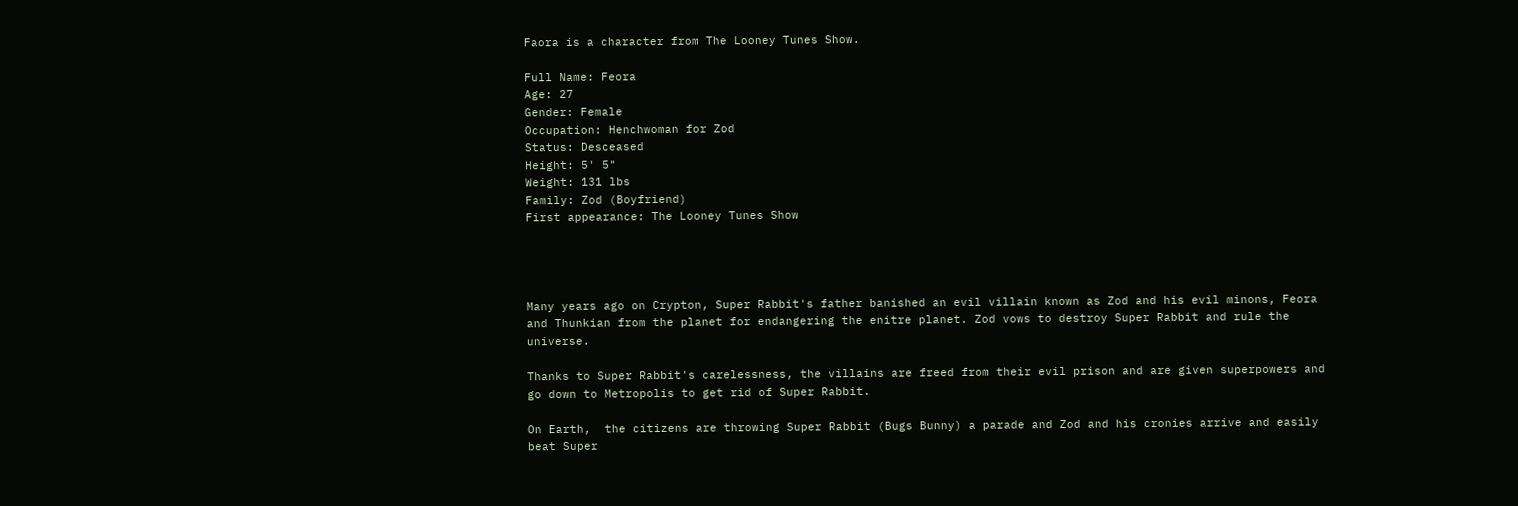Faora is a character from The Looney Tunes Show.

Full Name: Feora
Age: 27
Gender: Female
Occupation: Henchwoman for Zod
Status: Desceased
Height: 5' 5"
Weight: 131 lbs
Family: Zod (Boyfriend)
First appearance: The Looney Tunes Show




Many years ago on Crypton, Super Rabbit's father banished an evil villain known as Zod and his evil minons, Feora and Thunkian from the planet for endangering the enitre planet. Zod vows to destroy Super Rabbit and rule the universe.

Thanks to Super Rabbit's carelessness, the villains are freed from their evil prison and are given superpowers and go down to Metropolis to get rid of Super Rabbit.

On Earth,  the citizens are throwing Super Rabbit (Bugs Bunny) a parade and Zod and his cronies arrive and easily beat Super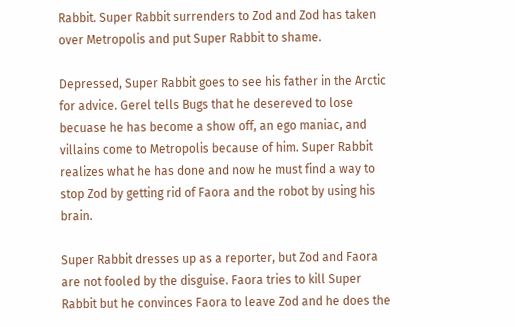Rabbit. Super Rabbit surrenders to Zod and Zod has taken over Metropolis and put Super Rabbit to shame.

Depressed, Super Rabbit goes to see his father in the Arctic for advice. Gerel tells Bugs that he desereved to lose becuase he has become a show off, an ego maniac, and villains come to Metropolis because of him. Super Rabbit realizes what he has done and now he must find a way to stop Zod by getting rid of Faora and the robot by using his brain.

Super Rabbit dresses up as a reporter, but Zod and Faora are not fooled by the disguise. Faora tries to kill Super Rabbit but he convinces Faora to leave Zod and he does the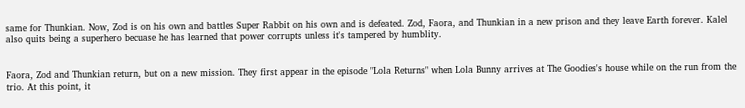same for Thunkian. Now, Zod is on his own and battles Super Rabbit on his own and is defeated. Zod, Faora, and Thunkian in a new prison and they leave Earth forever. Kalel also quits being a superhero becuase he has learned that power corrupts unless it's tampered by humblity.


Faora, Zod and Thunkian return, but on a new mission. They first appear in the episode "Lola Returns" when Lola Bunny arrives at The Goodies's house while on the run from the trio. At this point, it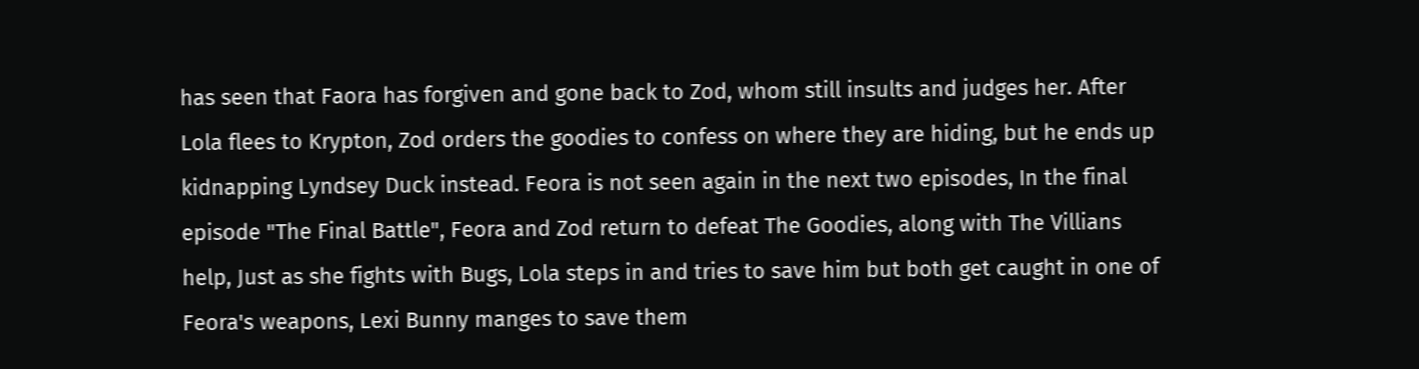has seen that Faora has forgiven and gone back to Zod, whom still insults and judges her. After Lola flees to Krypton, Zod orders the goodies to confess on where they are hiding, but he ends up kidnapping Lyndsey Duck instead. Feora is not seen again in the next two episodes, In the final episode "The Final Battle", Feora and Zod return to defeat The Goodies, along with The Villians help, Just as she fights with Bugs, Lola steps in and tries to save him but both get caught in one of Feora's weapons, Lexi Bunny manges to save them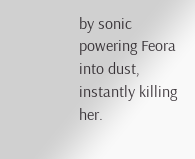by sonic powering Feora into dust, instantly killing her.